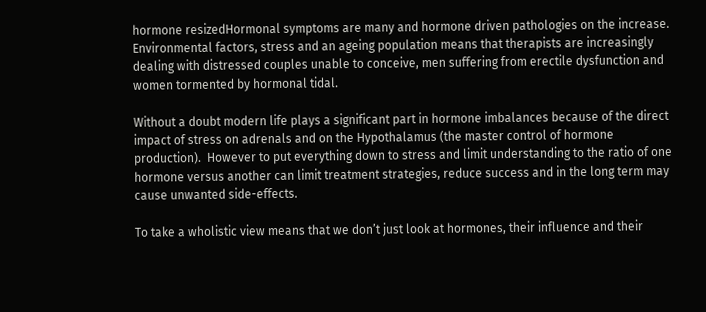hormone resizedHormonal symptoms are many and hormone driven pathologies on the increase. Environmental factors, stress and an ageing population means that therapists are increasingly
dealing with distressed couples unable to conceive, men suffering from erectile dysfunction and women tormented by hormonal tidal.

Without a doubt modern life plays a significant part in hormone imbalances because of the direct impact of stress on adrenals and on the Hypothalamus (the master control of hormone production).  However to put everything down to stress and limit understanding to the ratio of one hormone versus another can limit treatment strategies, reduce success and in the long term may cause unwanted side-effects.

To take a wholistic view means that we don’t just look at hormones, their influence and their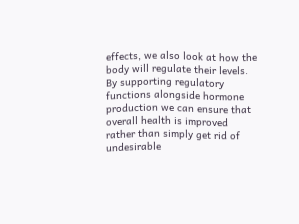effects, we also look at how the body will regulate their levels. By supporting regulatory functions alongside hormone production we can ensure that overall health is improved rather than simply get rid of undesirable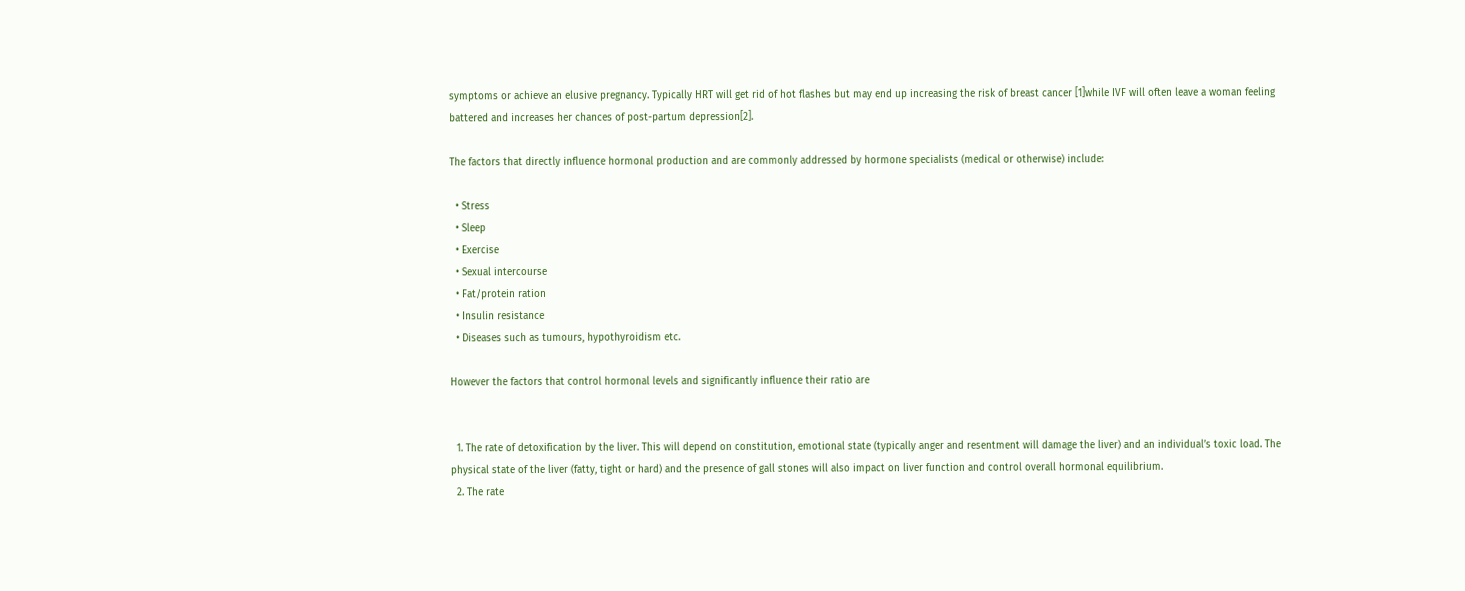symptoms or achieve an elusive pregnancy. Typically HRT will get rid of hot flashes but may end up increasing the risk of breast cancer [1]while IVF will often leave a woman feeling battered and increases her chances of post-partum depression[2].

The factors that directly influence hormonal production and are commonly addressed by hormone specialists (medical or otherwise) include:

  • Stress
  • Sleep
  • Exercise
  • Sexual intercourse
  • Fat/protein ration
  • Insulin resistance
  • Diseases such as tumours, hypothyroidism etc.

However the factors that control hormonal levels and significantly influence their ratio are


  1. The rate of detoxification by the liver. This will depend on constitution, emotional state (typically anger and resentment will damage the liver) and an individual’s toxic load. The physical state of the liver (fatty, tight or hard) and the presence of gall stones will also impact on liver function and control overall hormonal equilibrium.
  2. The rate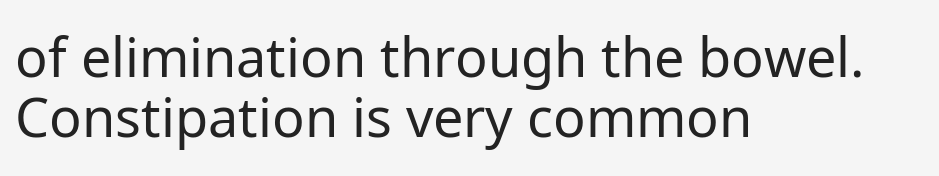of elimination through the bowel. Constipation is very common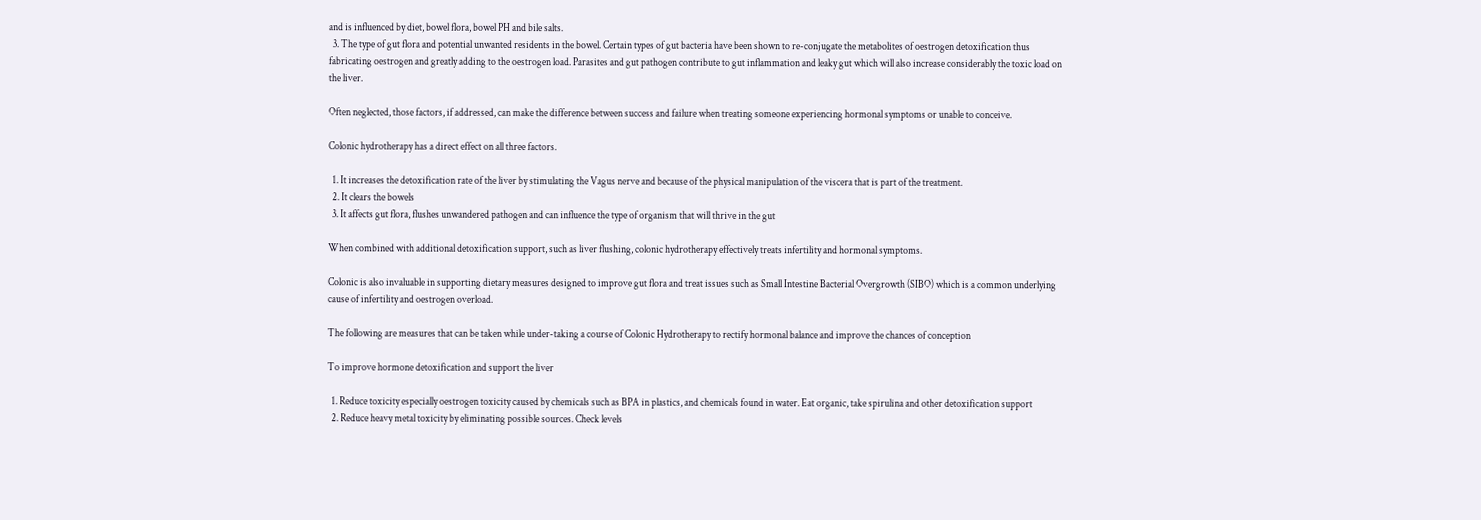and is influenced by diet, bowel flora, bowel PH and bile salts.
  3. The type of gut flora and potential unwanted residents in the bowel. Certain types of gut bacteria have been shown to re-conjugate the metabolites of oestrogen detoxification thus fabricating oestrogen and greatly adding to the oestrogen load. Parasites and gut pathogen contribute to gut inflammation and leaky gut which will also increase considerably the toxic load on the liver.

Often neglected, those factors, if addressed, can make the difference between success and failure when treating someone experiencing hormonal symptoms or unable to conceive.

Colonic hydrotherapy has a direct effect on all three factors.

  1. It increases the detoxification rate of the liver by stimulating the Vagus nerve and because of the physical manipulation of the viscera that is part of the treatment.
  2. It clears the bowels
  3. It affects gut flora, flushes unwandered pathogen and can influence the type of organism that will thrive in the gut

When combined with additional detoxification support, such as liver flushing, colonic hydrotherapy effectively treats infertility and hormonal symptoms.

Colonic is also invaluable in supporting dietary measures designed to improve gut flora and treat issues such as Small Intestine Bacterial Overgrowth (SIBO) which is a common underlying cause of infertility and oestrogen overload.

The following are measures that can be taken while under-taking a course of Colonic Hydrotherapy to rectify hormonal balance and improve the chances of conception

To improve hormone detoxification and support the liver

  1. Reduce toxicity especially oestrogen toxicity caused by chemicals such as BPA in plastics, and chemicals found in water. Eat organic, take spirulina and other detoxification support
  2. Reduce heavy metal toxicity by eliminating possible sources. Check levels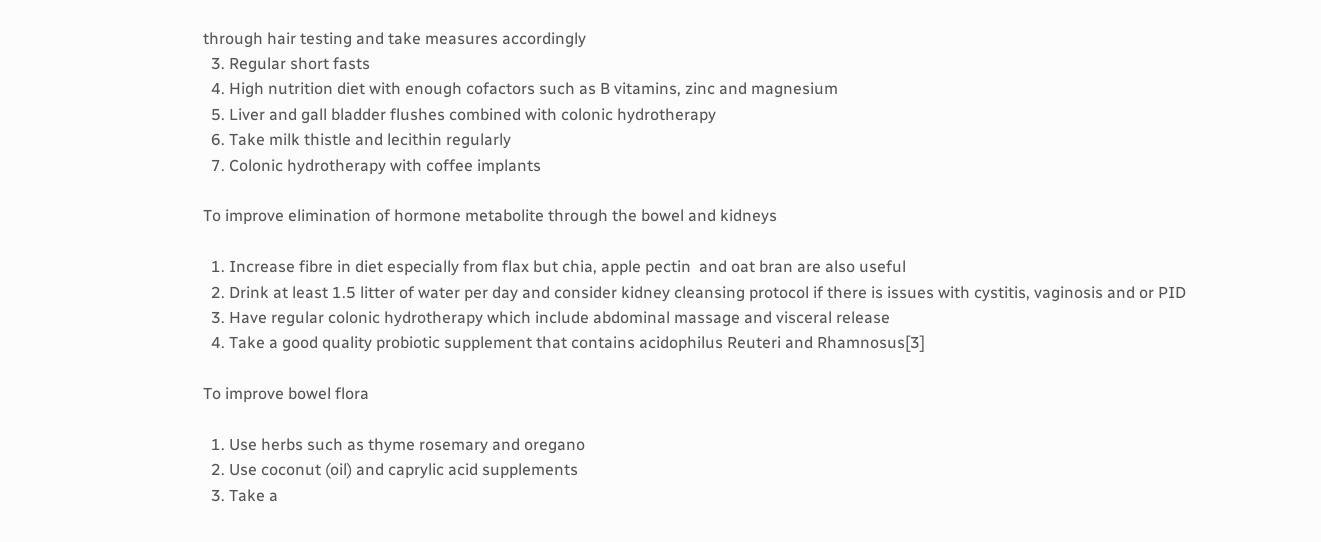through hair testing and take measures accordingly
  3. Regular short fasts
  4. High nutrition diet with enough cofactors such as B vitamins, zinc and magnesium
  5. Liver and gall bladder flushes combined with colonic hydrotherapy
  6. Take milk thistle and lecithin regularly
  7. Colonic hydrotherapy with coffee implants

To improve elimination of hormone metabolite through the bowel and kidneys

  1. Increase fibre in diet especially from flax but chia, apple pectin  and oat bran are also useful
  2. Drink at least 1.5 litter of water per day and consider kidney cleansing protocol if there is issues with cystitis, vaginosis and or PID
  3. Have regular colonic hydrotherapy which include abdominal massage and visceral release
  4. Take a good quality probiotic supplement that contains acidophilus Reuteri and Rhamnosus[3]

To improve bowel flora

  1. Use herbs such as thyme rosemary and oregano
  2. Use coconut (oil) and caprylic acid supplements
  3. Take a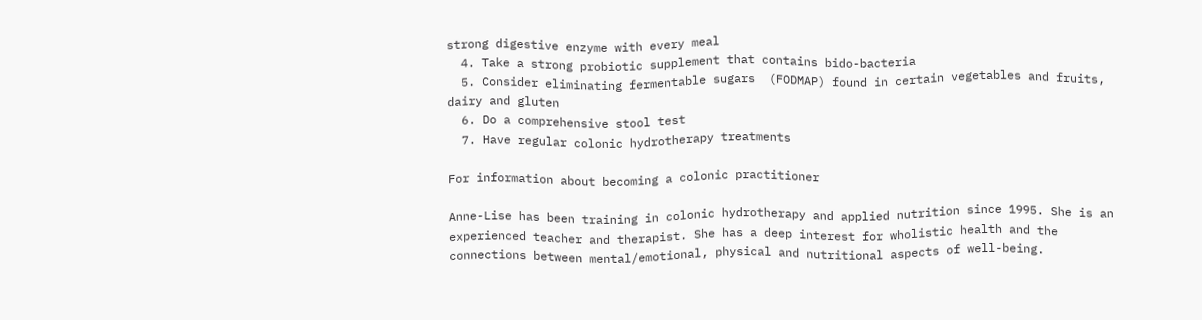strong digestive enzyme with every meal
  4. Take a strong probiotic supplement that contains bido-bacteria
  5. Consider eliminating fermentable sugars  (FODMAP) found in certain vegetables and fruits, dairy and gluten
  6. Do a comprehensive stool test
  7. Have regular colonic hydrotherapy treatments

For information about becoming a colonic practitioner

Anne-Lise has been training in colonic hydrotherapy and applied nutrition since 1995. She is an experienced teacher and therapist. She has a deep interest for wholistic health and the connections between mental/emotional, physical and nutritional aspects of well-being.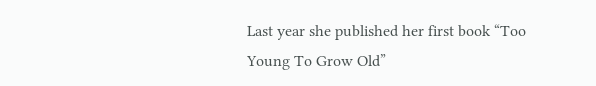Last year she published her first book “Too Young To Grow Old”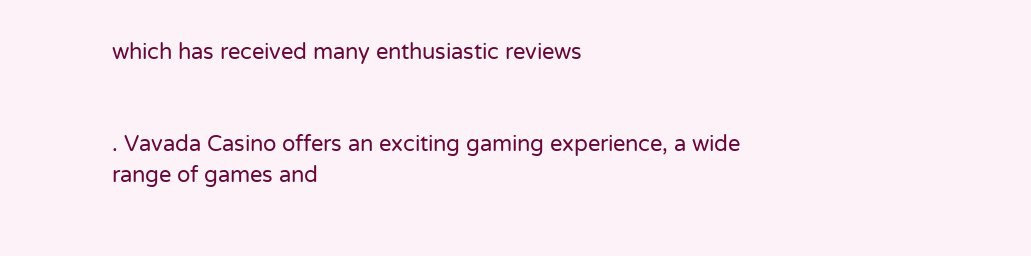which has received many enthusiastic reviews


. Vavada Casino offers an exciting gaming experience, a wide range of games and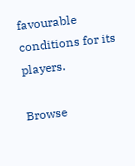favourable conditions for its players.

Browse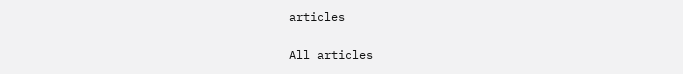articles

All articles